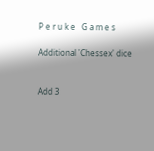P e r u k e   G a m e s

Additional 'Chessex' dice


Add 3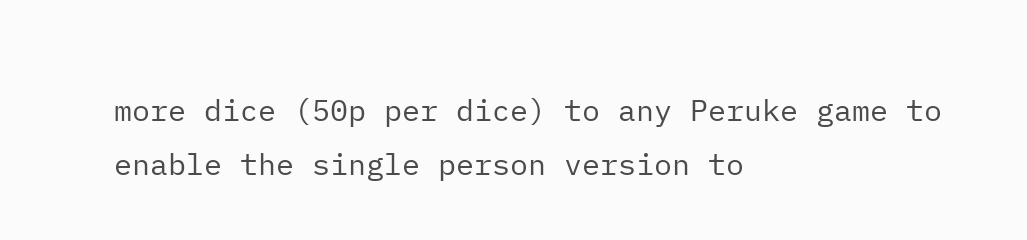more dice (50p per dice) to any Peruke game to enable the single person version to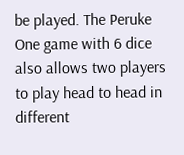be played. The Peruke One game with 6 dice also allows two players to play head to head in different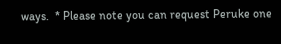ways.  * Please note you can request Peruke one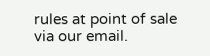rules at point of sale via our email.